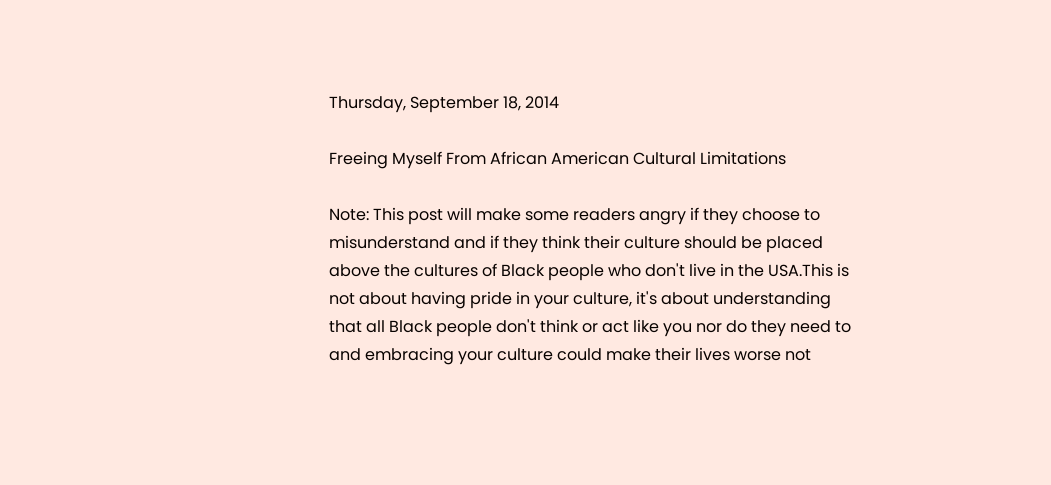Thursday, September 18, 2014

Freeing Myself From African American Cultural Limitations

Note: This post will make some readers angry if they choose to misunderstand and if they think their culture should be placed above the cultures of Black people who don't live in the USA.This is not about having pride in your culture, it's about understanding that all Black people don't think or act like you nor do they need to and embracing your culture could make their lives worse not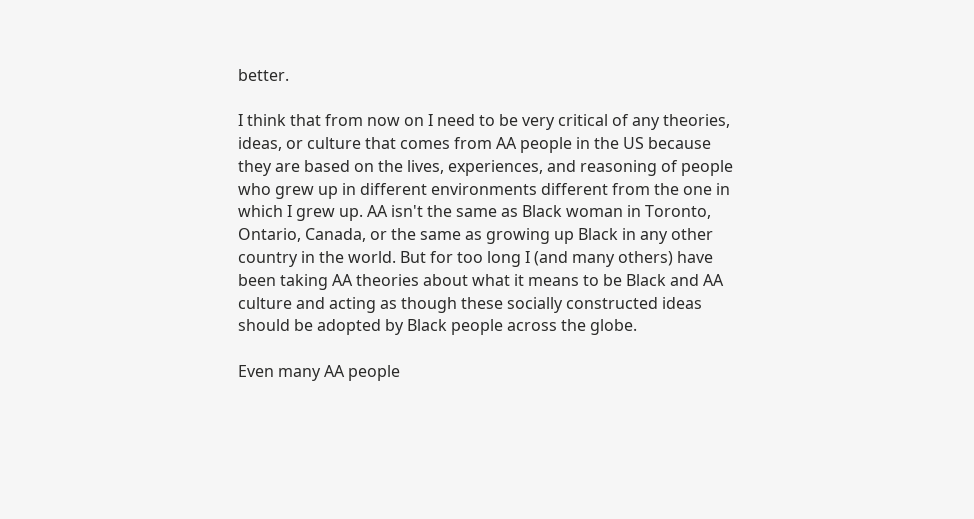better.

I think that from now on I need to be very critical of any theories, ideas, or culture that comes from AA people in the US because they are based on the lives, experiences, and reasoning of people who grew up in different environments different from the one in which I grew up. AA isn't the same as Black woman in Toronto, Ontario, Canada, or the same as growing up Black in any other country in the world. But for too long I (and many others) have been taking AA theories about what it means to be Black and AA culture and acting as though these socially constructed ideas should be adopted by Black people across the globe.

Even many AA people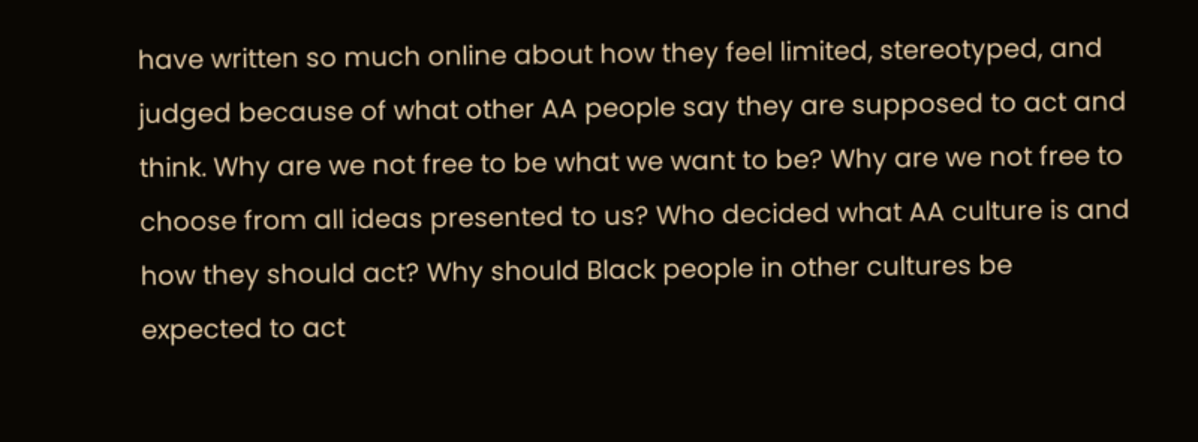have written so much online about how they feel limited, stereotyped, and judged because of what other AA people say they are supposed to act and think. Why are we not free to be what we want to be? Why are we not free to choose from all ideas presented to us? Who decided what AA culture is and how they should act? Why should Black people in other cultures be expected to act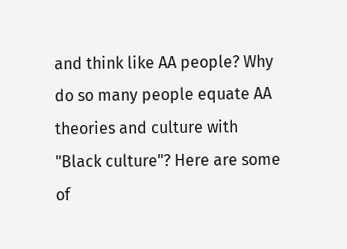and think like AA people? Why do so many people equate AA theories and culture with "Black culture"? Here are some of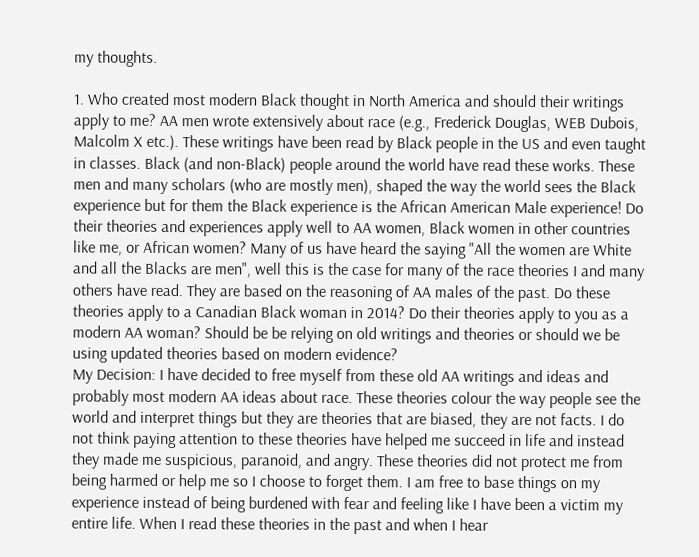my thoughts.

1. Who created most modern Black thought in North America and should their writings apply to me? AA men wrote extensively about race (e.g., Frederick Douglas, WEB Dubois, Malcolm X etc.). These writings have been read by Black people in the US and even taught in classes. Black (and non-Black) people around the world have read these works. These men and many scholars (who are mostly men), shaped the way the world sees the Black experience but for them the Black experience is the African American Male experience! Do their theories and experiences apply well to AA women, Black women in other countries like me, or African women? Many of us have heard the saying "All the women are White and all the Blacks are men", well this is the case for many of the race theories I and many others have read. They are based on the reasoning of AA males of the past. Do these theories apply to a Canadian Black woman in 2014? Do their theories apply to you as a modern AA woman? Should be be relying on old writings and theories or should we be using updated theories based on modern evidence?
My Decision: I have decided to free myself from these old AA writings and ideas and probably most modern AA ideas about race. These theories colour the way people see the world and interpret things but they are theories that are biased, they are not facts. I do not think paying attention to these theories have helped me succeed in life and instead they made me suspicious, paranoid, and angry. These theories did not protect me from being harmed or help me so I choose to forget them. I am free to base things on my experience instead of being burdened with fear and feeling like I have been a victim my entire life. When I read these theories in the past and when I hear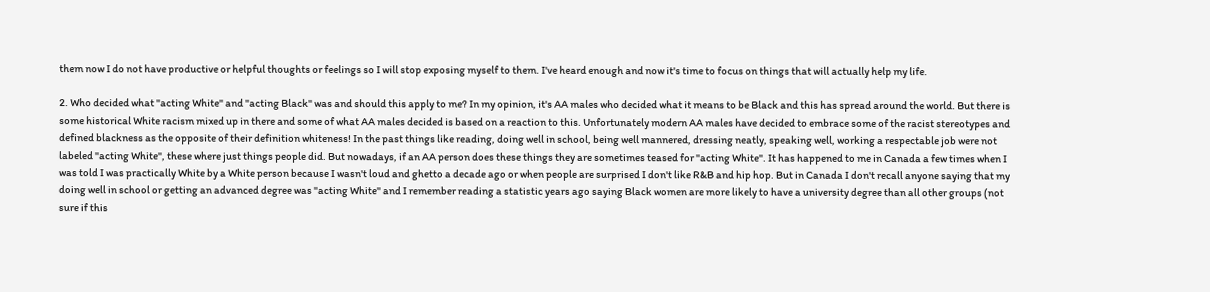them now I do not have productive or helpful thoughts or feelings so I will stop exposing myself to them. I've heard enough and now it's time to focus on things that will actually help my life.

2. Who decided what "acting White" and "acting Black" was and should this apply to me? In my opinion, it's AA males who decided what it means to be Black and this has spread around the world. But there is some historical White racism mixed up in there and some of what AA males decided is based on a reaction to this. Unfortunately modern AA males have decided to embrace some of the racist stereotypes and defined blackness as the opposite of their definition whiteness! In the past things like reading, doing well in school, being well mannered, dressing neatly, speaking well, working a respectable job were not labeled "acting White", these where just things people did. But nowadays, if an AA person does these things they are sometimes teased for "acting White". It has happened to me in Canada a few times when I was told I was practically White by a White person because I wasn't loud and ghetto a decade ago or when people are surprised I don't like R&B and hip hop. But in Canada I don't recall anyone saying that my doing well in school or getting an advanced degree was "acting White" and I remember reading a statistic years ago saying Black women are more likely to have a university degree than all other groups (not sure if this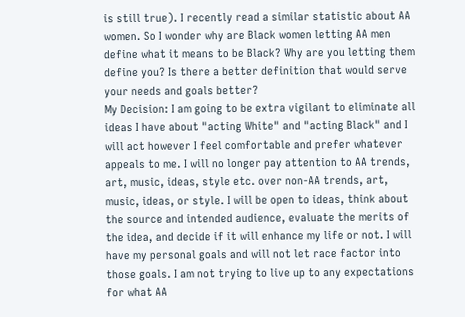is still true). I recently read a similar statistic about AA women. So I wonder why are Black women letting AA men define what it means to be Black? Why are you letting them define you? Is there a better definition that would serve your needs and goals better?
My Decision: I am going to be extra vigilant to eliminate all ideas I have about "acting White" and "acting Black" and I will act however I feel comfortable and prefer whatever appeals to me. I will no longer pay attention to AA trends, art, music, ideas, style etc. over non-AA trends, art, music, ideas, or style. I will be open to ideas, think about the source and intended audience, evaluate the merits of the idea, and decide if it will enhance my life or not. I will have my personal goals and will not let race factor into those goals. I am not trying to live up to any expectations for what AA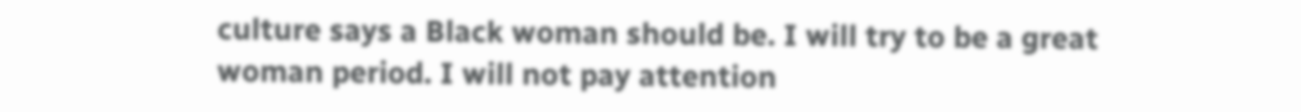culture says a Black woman should be. I will try to be a great woman period. I will not pay attention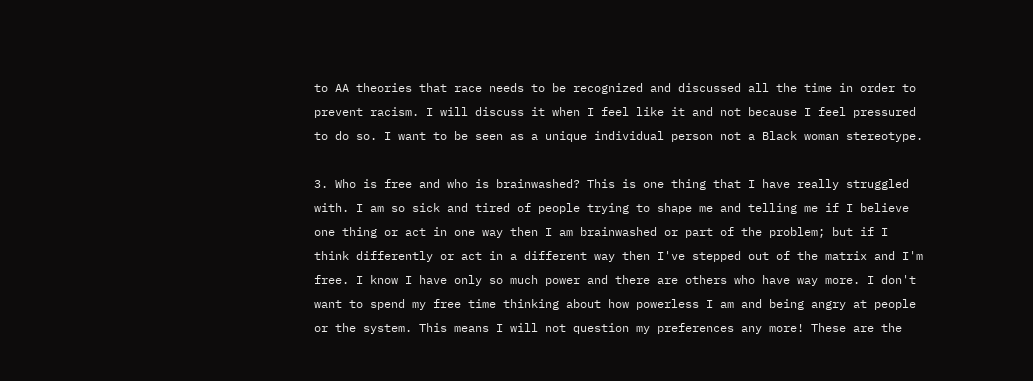to AA theories that race needs to be recognized and discussed all the time in order to prevent racism. I will discuss it when I feel like it and not because I feel pressured to do so. I want to be seen as a unique individual person not a Black woman stereotype.

3. Who is free and who is brainwashed? This is one thing that I have really struggled with. I am so sick and tired of people trying to shape me and telling me if I believe one thing or act in one way then I am brainwashed or part of the problem; but if I think differently or act in a different way then I've stepped out of the matrix and I'm free. I know I have only so much power and there are others who have way more. I don't want to spend my free time thinking about how powerless I am and being angry at people or the system. This means I will not question my preferences any more! These are the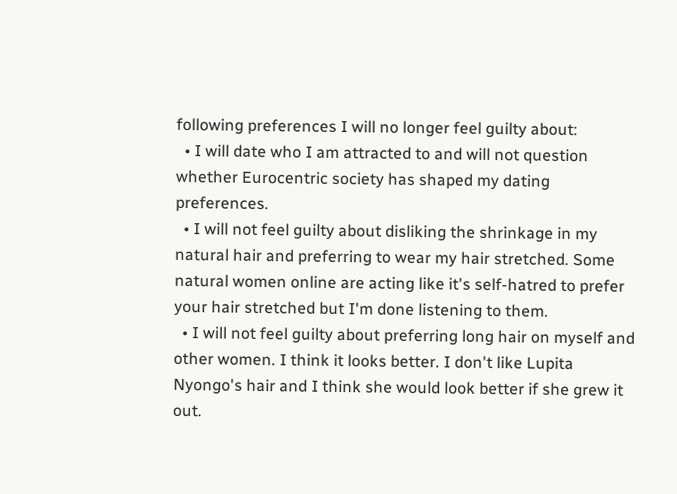following preferences I will no longer feel guilty about:
  • I will date who I am attracted to and will not question whether Eurocentric society has shaped my dating preferences.
  • I will not feel guilty about disliking the shrinkage in my natural hair and preferring to wear my hair stretched. Some natural women online are acting like it's self-hatred to prefer your hair stretched but I'm done listening to them.
  • I will not feel guilty about preferring long hair on myself and other women. I think it looks better. I don't like Lupita Nyongo's hair and I think she would look better if she grew it out.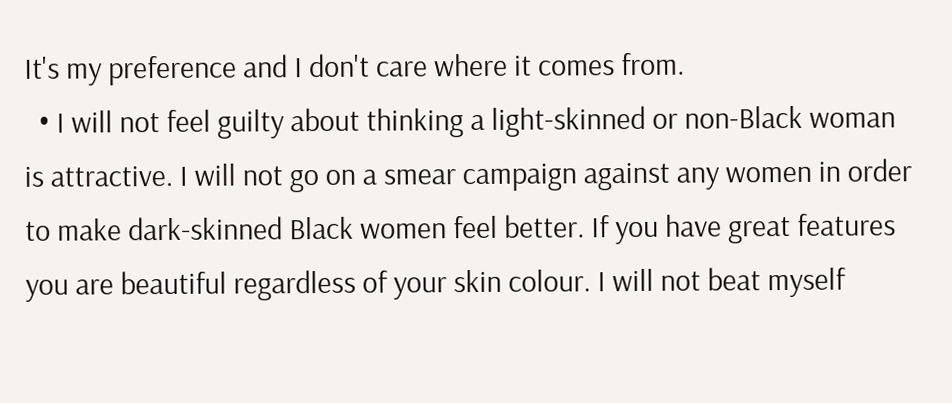It's my preference and I don't care where it comes from.
  • I will not feel guilty about thinking a light-skinned or non-Black woman is attractive. I will not go on a smear campaign against any women in order to make dark-skinned Black women feel better. If you have great features you are beautiful regardless of your skin colour. I will not beat myself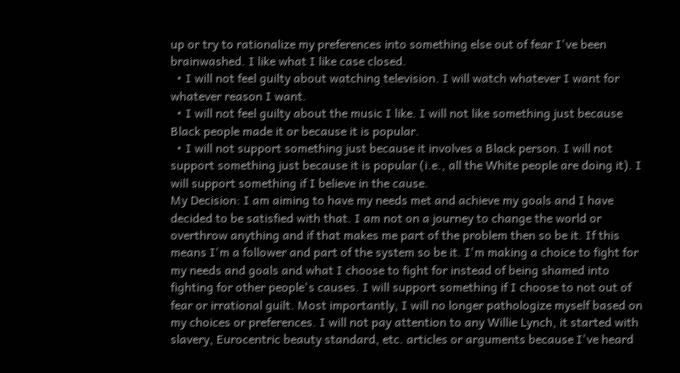up or try to rationalize my preferences into something else out of fear I've been brainwashed. I like what I like case closed.
  • I will not feel guilty about watching television. I will watch whatever I want for whatever reason I want.
  • I will not feel guilty about the music I like. I will not like something just because Black people made it or because it is popular.
  • I will not support something just because it involves a Black person. I will not support something just because it is popular (i.e., all the White people are doing it). I will support something if I believe in the cause.
My Decision: I am aiming to have my needs met and achieve my goals and I have decided to be satisfied with that. I am not on a journey to change the world or overthrow anything and if that makes me part of the problem then so be it. If this means I'm a follower and part of the system so be it. I'm making a choice to fight for my needs and goals and what I choose to fight for instead of being shamed into fighting for other people's causes. I will support something if I choose to not out of fear or irrational guilt. Most importantly, I will no longer pathologize myself based on my choices or preferences. I will not pay attention to any Willie Lynch, it started with slavery, Eurocentric beauty standard, etc. articles or arguments because I've heard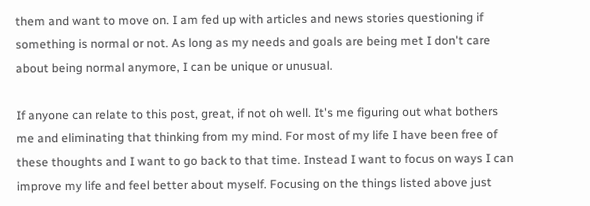them and want to move on. I am fed up with articles and news stories questioning if something is normal or not. As long as my needs and goals are being met I don't care about being normal anymore, I can be unique or unusual.

If anyone can relate to this post, great, if not oh well. It's me figuring out what bothers me and eliminating that thinking from my mind. For most of my life I have been free of these thoughts and I want to go back to that time. Instead I want to focus on ways I can improve my life and feel better about myself. Focusing on the things listed above just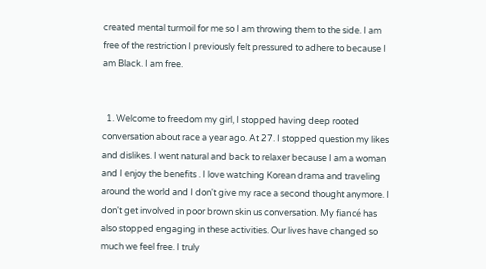created mental turmoil for me so I am throwing them to the side. I am free of the restriction I previously felt pressured to adhere to because I am Black. I am free.


  1. Welcome to freedom my girl, I stopped having deep rooted conversation about race a year ago. At 27. I stopped question my likes and dislikes. I went natural and back to relaxer because I am a woman and I enjoy the benefits . I love watching Korean drama and traveling around the world and I don't give my race a second thought anymore. I don't get involved in poor brown skin us conversation. My fiancé has also stopped engaging in these activities. Our lives have changed so much we feel free. I truly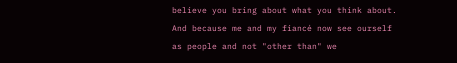believe you bring about what you think about. And because me and my fiancé now see ourself as people and not "other than" we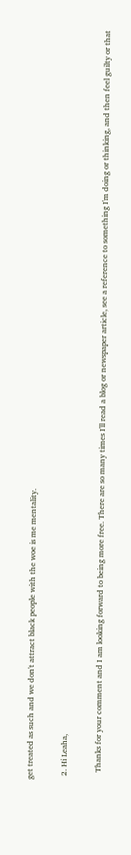get treated as such and we don't attract black people with the woe is me mentality.

  2. Hi Leaha,

    Thanks for your comment and I am looking forward to being more free. There are so many times I'll read a blog or newspaper article, see a reference to something I'm doing or thinking, and then feel guilty or that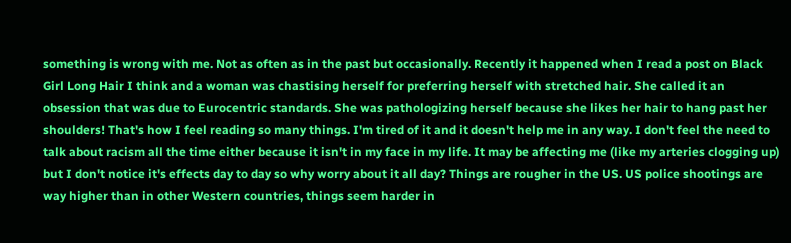something is wrong with me. Not as often as in the past but occasionally. Recently it happened when I read a post on Black Girl Long Hair I think and a woman was chastising herself for preferring herself with stretched hair. She called it an obsession that was due to Eurocentric standards. She was pathologizing herself because she likes her hair to hang past her shoulders! That's how I feel reading so many things. I'm tired of it and it doesn't help me in any way. I don't feel the need to talk about racism all the time either because it isn't in my face in my life. It may be affecting me (like my arteries clogging up) but I don't notice it's effects day to day so why worry about it all day? Things are rougher in the US. US police shootings are way higher than in other Western countries, things seem harder in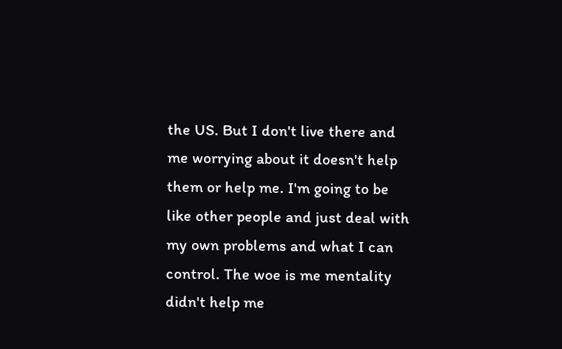the US. But I don't live there and me worrying about it doesn't help them or help me. I'm going to be like other people and just deal with my own problems and what I can control. The woe is me mentality didn't help me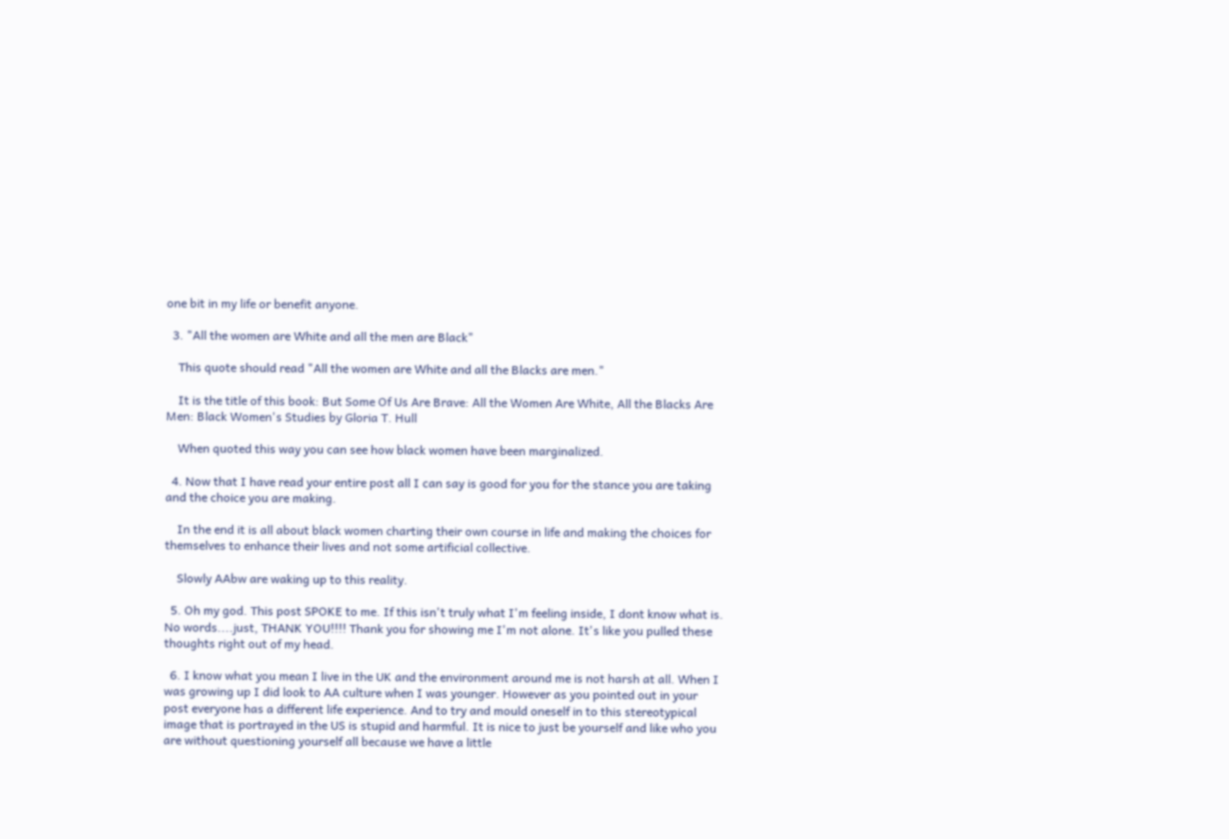one bit in my life or benefit anyone.

  3. "All the women are White and all the men are Black"

    This quote should read "All the women are White and all the Blacks are men."

    It is the title of this book: But Some Of Us Are Brave: All the Women Are White, All the Blacks Are Men: Black Women's Studies by Gloria T. Hull

    When quoted this way you can see how black women have been marginalized.

  4. Now that I have read your entire post all I can say is good for you for the stance you are taking and the choice you are making.

    In the end it is all about black women charting their own course in life and making the choices for themselves to enhance their lives and not some artificial collective.

    Slowly AAbw are waking up to this reality.

  5. Oh my god. This post SPOKE to me. If this isn't truly what I'm feeling inside, I dont know what is. No words....just, THANK YOU!!!! Thank you for showing me I'm not alone. It's like you pulled these thoughts right out of my head.

  6. I know what you mean I live in the UK and the environment around me is not harsh at all. When I was growing up I did look to AA culture when I was younger. However as you pointed out in your post everyone has a different life experience. And to try and mould oneself in to this stereotypical image that is portrayed in the US is stupid and harmful. It is nice to just be yourself and like who you are without questioning yourself all because we have a little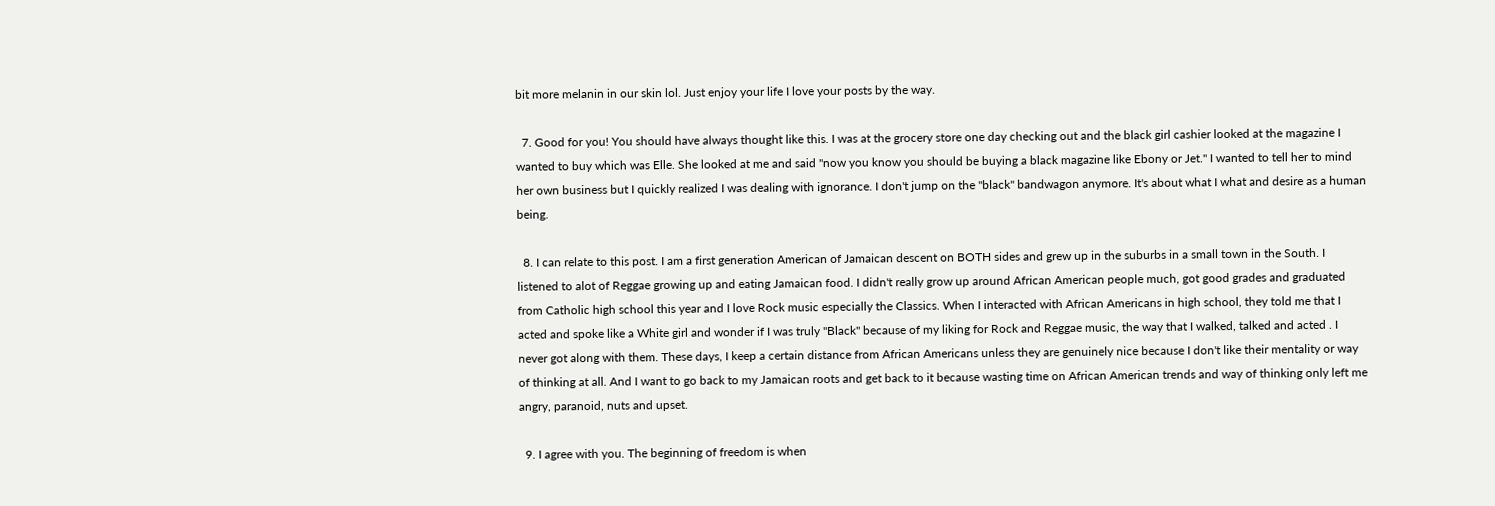bit more melanin in our skin lol. Just enjoy your life I love your posts by the way.

  7. Good for you! You should have always thought like this. I was at the grocery store one day checking out and the black girl cashier looked at the magazine I wanted to buy which was Elle. She looked at me and said "now you know you should be buying a black magazine like Ebony or Jet." I wanted to tell her to mind her own business but I quickly realized I was dealing with ignorance. I don't jump on the "black" bandwagon anymore. It's about what I what and desire as a human being.

  8. I can relate to this post. I am a first generation American of Jamaican descent on BOTH sides and grew up in the suburbs in a small town in the South. I listened to alot of Reggae growing up and eating Jamaican food. I didn't really grow up around African American people much, got good grades and graduated from Catholic high school this year and I love Rock music especially the Classics. When I interacted with African Americans in high school, they told me that I acted and spoke like a White girl and wonder if I was truly ''Black'' because of my liking for Rock and Reggae music, the way that I walked, talked and acted . I never got along with them. These days, I keep a certain distance from African Americans unless they are genuinely nice because I don't like their mentality or way of thinking at all. And I want to go back to my Jamaican roots and get back to it because wasting time on African American trends and way of thinking only left me angry, paranoid, nuts and upset.

  9. I agree with you. The beginning of freedom is when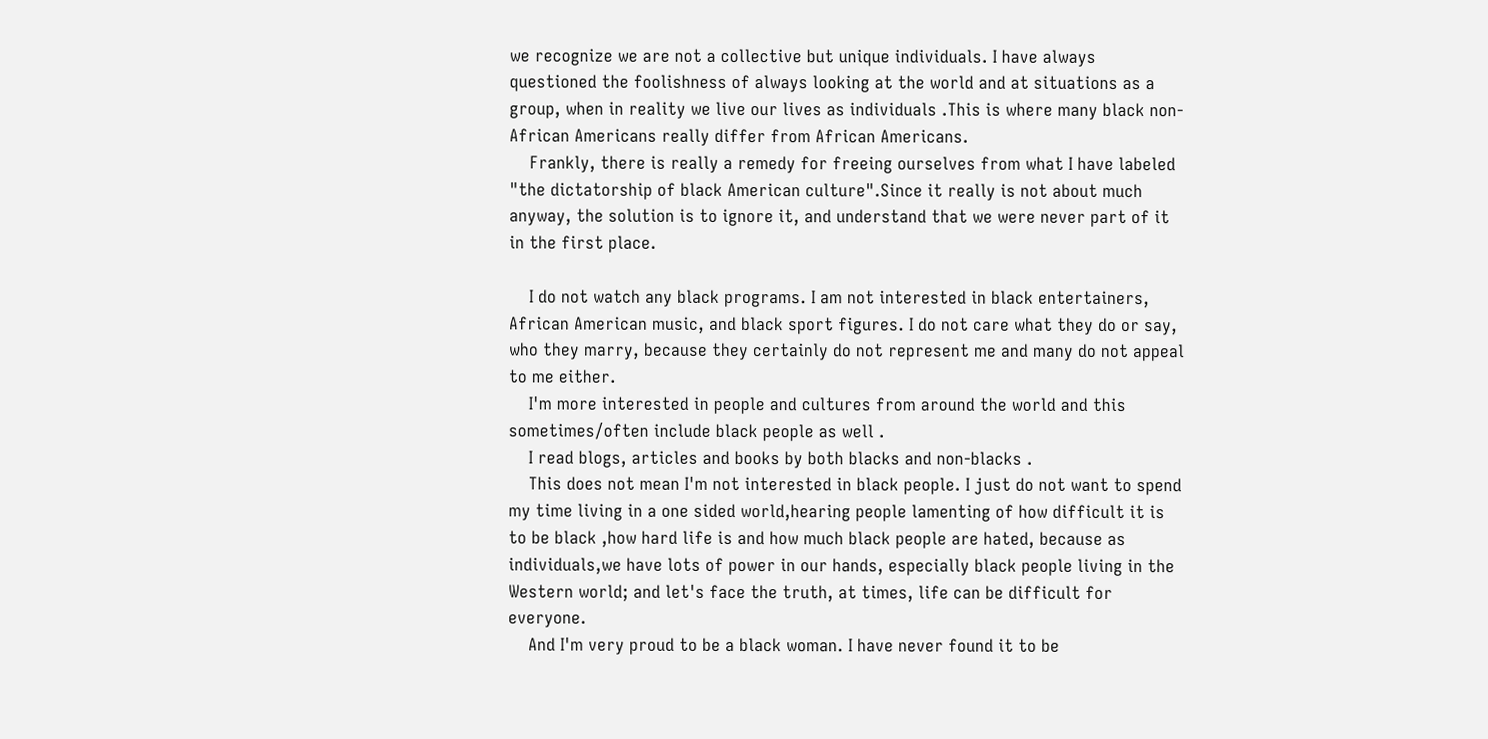we recognize we are not a collective but unique individuals. I have always questioned the foolishness of always looking at the world and at situations as a group, when in reality we live our lives as individuals .This is where many black non-African Americans really differ from African Americans.
    Frankly, there is really a remedy for freeing ourselves from what I have labeled "the dictatorship of black American culture".Since it really is not about much anyway, the solution is to ignore it, and understand that we were never part of it in the first place.

    I do not watch any black programs. I am not interested in black entertainers, African American music, and black sport figures. I do not care what they do or say, who they marry, because they certainly do not represent me and many do not appeal to me either.
    I'm more interested in people and cultures from around the world and this sometimes/often include black people as well .
    I read blogs, articles and books by both blacks and non-blacks .
    This does not mean I'm not interested in black people. I just do not want to spend my time living in a one sided world,hearing people lamenting of how difficult it is to be black ,how hard life is and how much black people are hated, because as individuals,we have lots of power in our hands, especially black people living in the Western world; and let's face the truth, at times, life can be difficult for everyone.
    And I'm very proud to be a black woman. I have never found it to be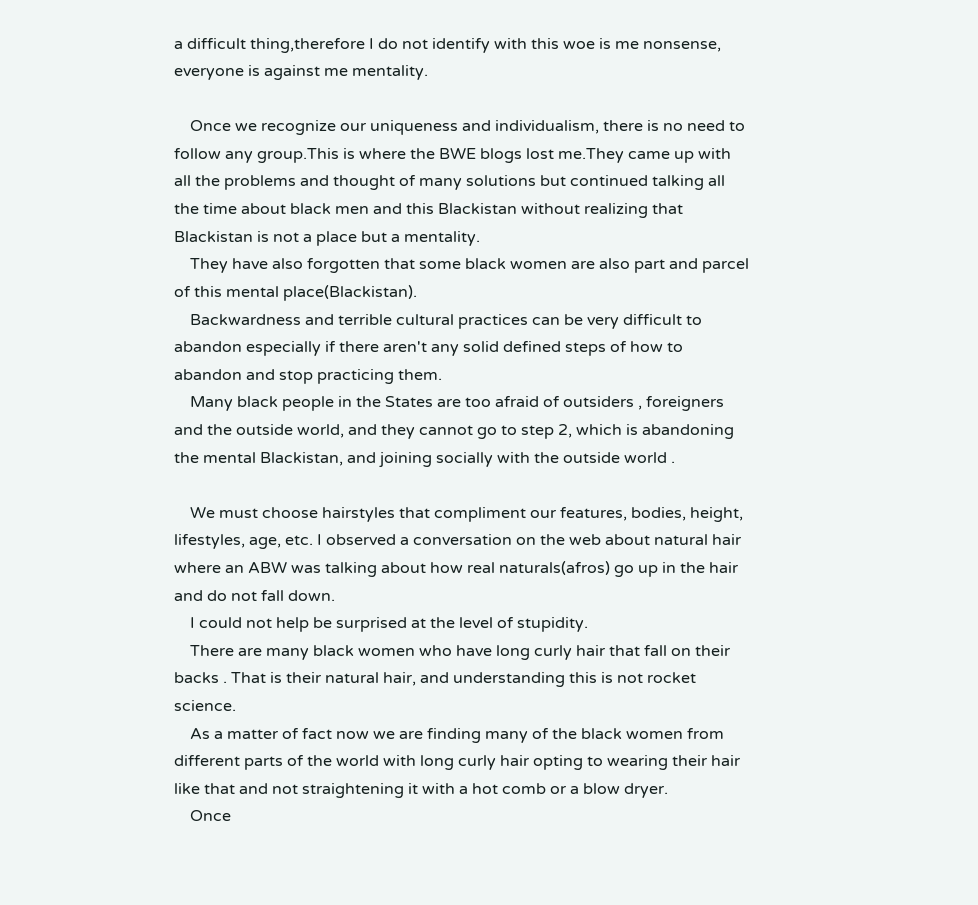a difficult thing,therefore I do not identify with this woe is me nonsense, everyone is against me mentality.

    Once we recognize our uniqueness and individualism, there is no need to follow any group.This is where the BWE blogs lost me.They came up with all the problems and thought of many solutions but continued talking all the time about black men and this Blackistan without realizing that Blackistan is not a place but a mentality.
    They have also forgotten that some black women are also part and parcel of this mental place(Blackistan).
    Backwardness and terrible cultural practices can be very difficult to abandon especially if there aren't any solid defined steps of how to abandon and stop practicing them.
    Many black people in the States are too afraid of outsiders , foreigners and the outside world, and they cannot go to step 2, which is abandoning the mental Blackistan, and joining socially with the outside world .

    We must choose hairstyles that compliment our features, bodies, height, lifestyles, age, etc. I observed a conversation on the web about natural hair where an ABW was talking about how real naturals(afros) go up in the hair and do not fall down.
    I could not help be surprised at the level of stupidity.
    There are many black women who have long curly hair that fall on their backs . That is their natural hair, and understanding this is not rocket science.
    As a matter of fact now we are finding many of the black women from different parts of the world with long curly hair opting to wearing their hair like that and not straightening it with a hot comb or a blow dryer.
    Once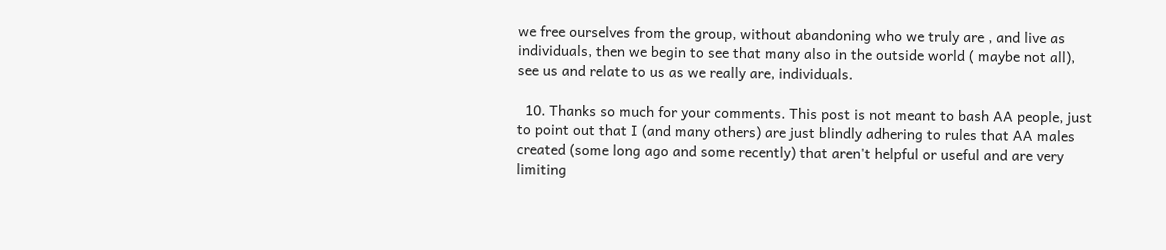we free ourselves from the group, without abandoning who we truly are , and live as individuals, then we begin to see that many also in the outside world ( maybe not all), see us and relate to us as we really are, individuals.

  10. Thanks so much for your comments. This post is not meant to bash AA people, just to point out that I (and many others) are just blindly adhering to rules that AA males created (some long ago and some recently) that aren't helpful or useful and are very limiting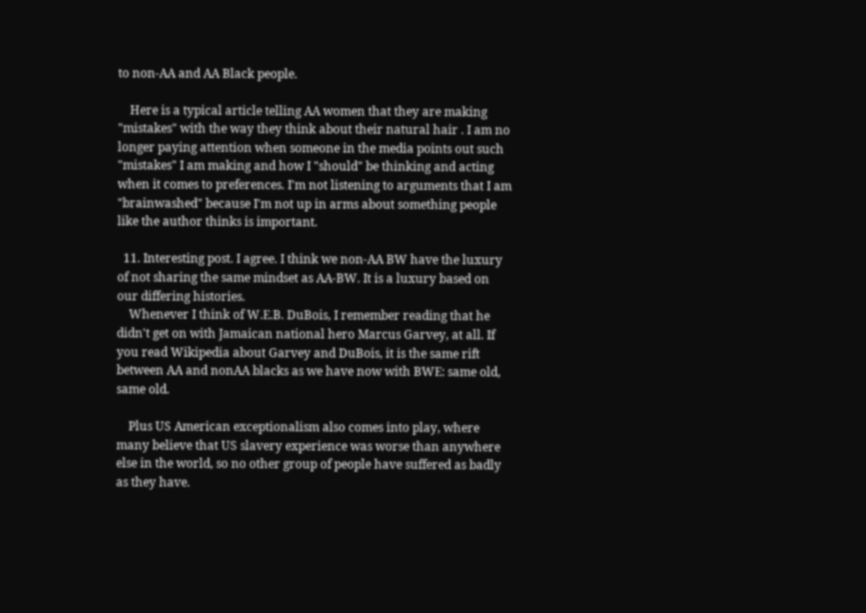to non-AA and AA Black people.

    Here is a typical article telling AA women that they are making "mistakes" with the way they think about their natural hair . I am no longer paying attention when someone in the media points out such "mistakes" I am making and how I "should" be thinking and acting when it comes to preferences. I'm not listening to arguments that I am "brainwashed" because I'm not up in arms about something people like the author thinks is important.

  11. Interesting post. I agree. I think we non-AA BW have the luxury of not sharing the same mindset as AA-BW. It is a luxury based on our differing histories.
    Whenever I think of W.E.B. DuBois, I remember reading that he didn't get on with Jamaican national hero Marcus Garvey, at all. If you read Wikipedia about Garvey and DuBois, it is the same rift between AA and nonAA blacks as we have now with BWE: same old, same old.

    Plus US American exceptionalism also comes into play, where many believe that US slavery experience was worse than anywhere else in the world, so no other group of people have suffered as badly as they have.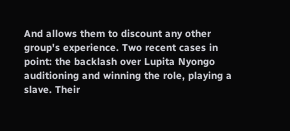And allows them to discount any other group's experience. Two recent cases in point: the backlash over Lupita Nyongo auditioning and winning the role, playing a slave. Their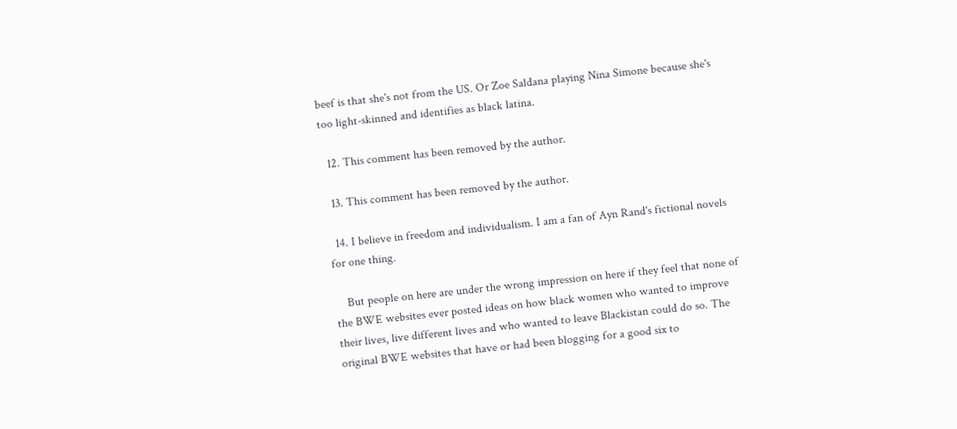beef is that she's not from the US. Or Zoe Saldana playing Nina Simone because she's too light-skinned and identifies as black latina.

  12. This comment has been removed by the author.

  13. This comment has been removed by the author.

  14. I believe in freedom and individualism. I am a fan of Ayn Rand's fictional novels for one thing.

    But people on here are under the wrong impression on here if they feel that none of the BWE websites ever posted ideas on how black women who wanted to improve their lives, live different lives and who wanted to leave Blackistan could do so. The original BWE websites that have or had been blogging for a good six to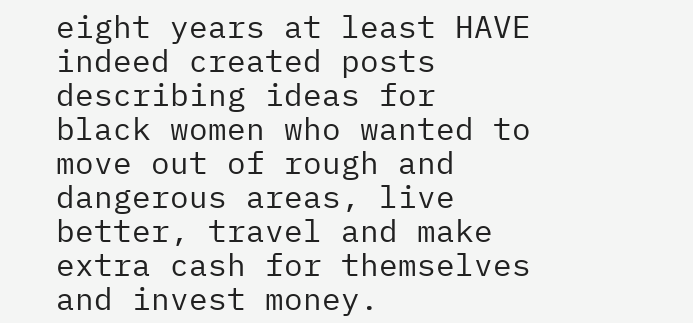eight years at least HAVE indeed created posts describing ideas for black women who wanted to move out of rough and dangerous areas, live better, travel and make extra cash for themselves and invest money.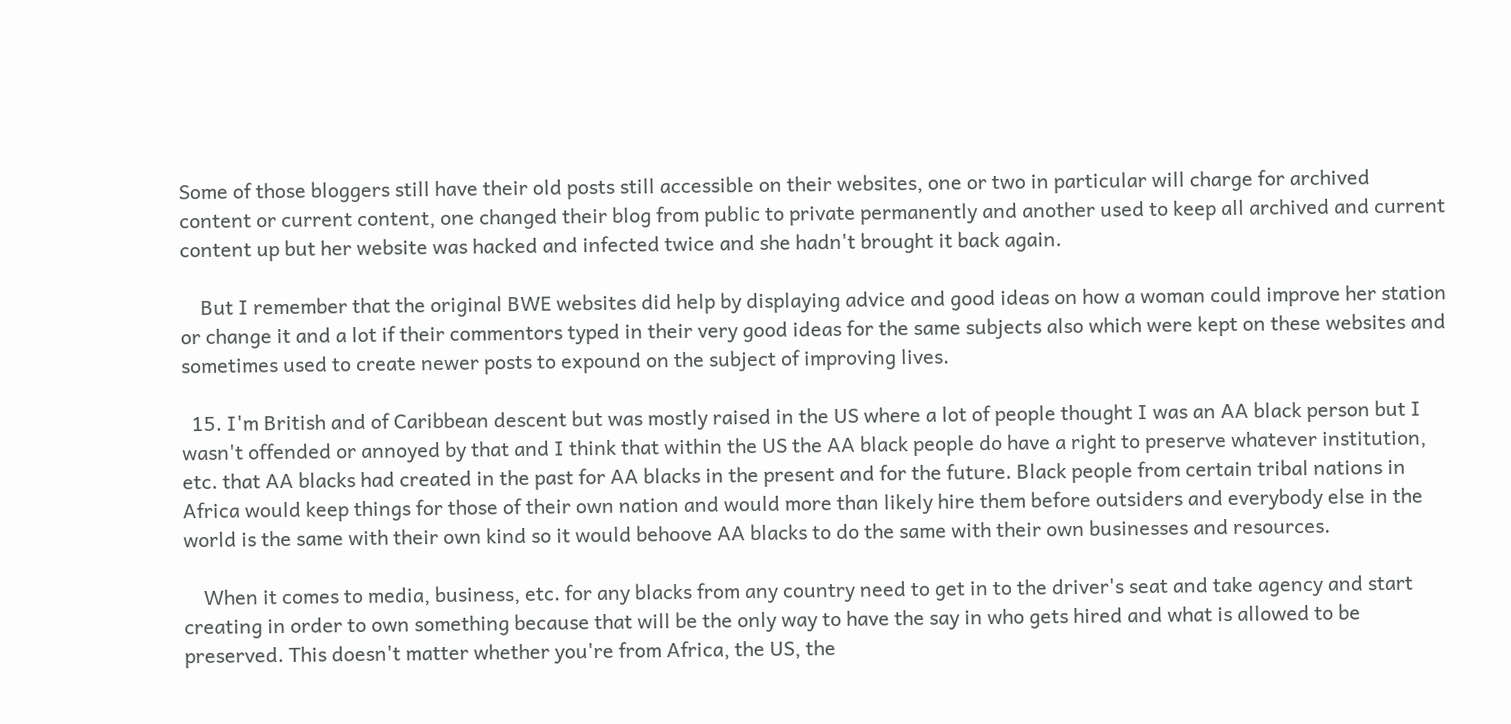Some of those bloggers still have their old posts still accessible on their websites, one or two in particular will charge for archived content or current content, one changed their blog from public to private permanently and another used to keep all archived and current content up but her website was hacked and infected twice and she hadn't brought it back again.

    But I remember that the original BWE websites did help by displaying advice and good ideas on how a woman could improve her station or change it and a lot if their commentors typed in their very good ideas for the same subjects also which were kept on these websites and sometimes used to create newer posts to expound on the subject of improving lives.

  15. I'm British and of Caribbean descent but was mostly raised in the US where a lot of people thought I was an AA black person but I wasn't offended or annoyed by that and I think that within the US the AA black people do have a right to preserve whatever institution, etc. that AA blacks had created in the past for AA blacks in the present and for the future. Black people from certain tribal nations in Africa would keep things for those of their own nation and would more than likely hire them before outsiders and everybody else in the world is the same with their own kind so it would behoove AA blacks to do the same with their own businesses and resources.

    When it comes to media, business, etc. for any blacks from any country need to get in to the driver's seat and take agency and start creating in order to own something because that will be the only way to have the say in who gets hired and what is allowed to be preserved. This doesn't matter whether you're from Africa, the US, the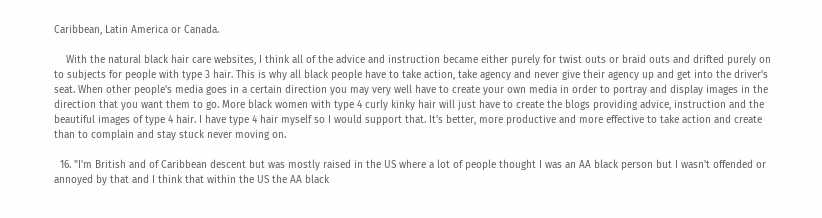Caribbean, Latin America or Canada.

    With the natural black hair care websites, I think all of the advice and instruction became either purely for twist outs or braid outs and drifted purely on to subjects for people with type 3 hair. This is why all black people have to take action, take agency and never give their agency up and get into the driver's seat. When other people's media goes in a certain direction you may very well have to create your own media in order to portray and display images in the direction that you want them to go. More black women with type 4 curly kinky hair will just have to create the blogs providing advice, instruction and the beautiful images of type 4 hair. I have type 4 hair myself so I would support that. It's better, more productive and more effective to take action and create than to complain and stay stuck never moving on.

  16. "I'm British and of Caribbean descent but was mostly raised in the US where a lot of people thought I was an AA black person but I wasn't offended or annoyed by that and I think that within the US the AA black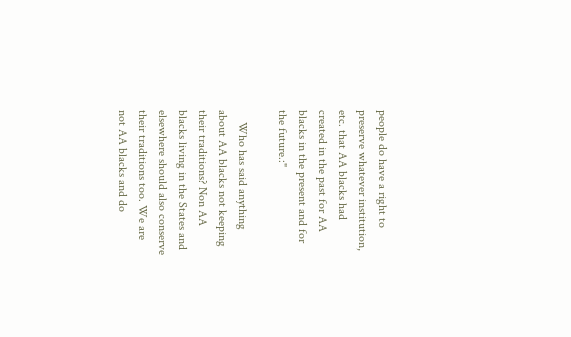people do have a right to preserve whatever institution, etc. that AA blacks had created in the past for AA blacks in the present and for the future.:"

    Who has said anything about AA blacks not keeping their traditions? Non AA blacks living in the States and elsewhere should also conserve their traditions too. We are not AA blacks and do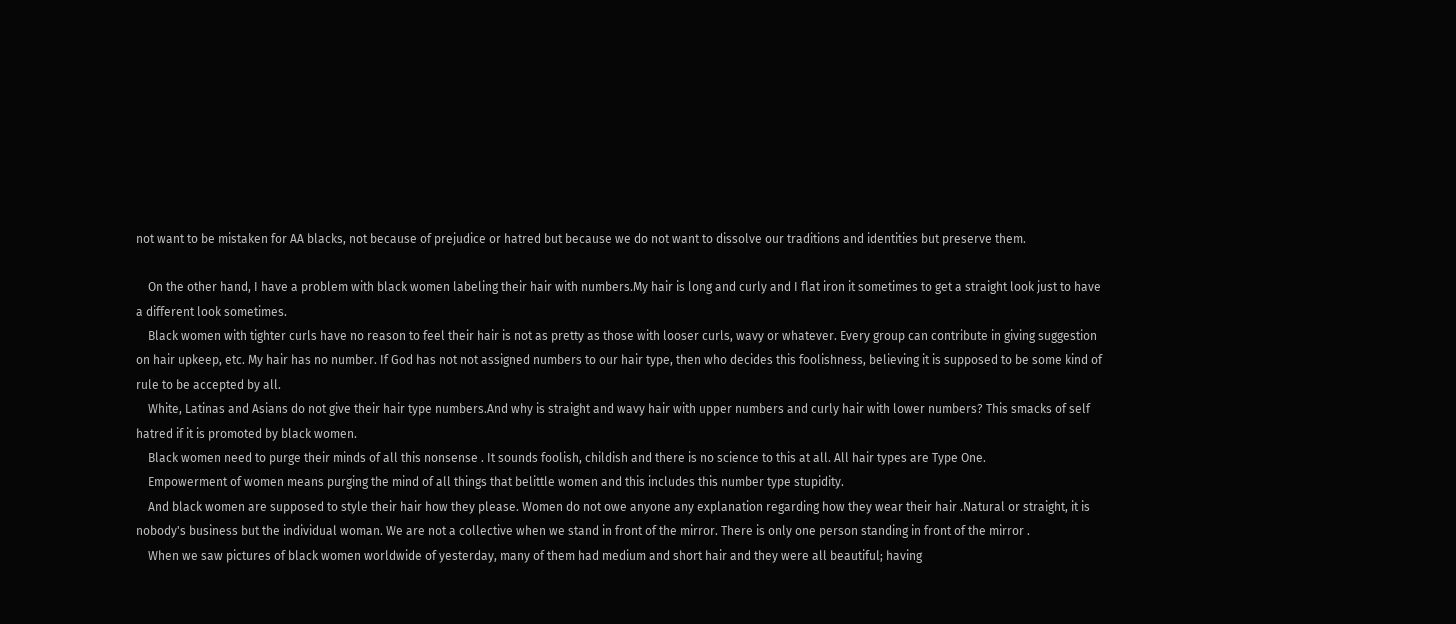not want to be mistaken for AA blacks, not because of prejudice or hatred but because we do not want to dissolve our traditions and identities but preserve them.

    On the other hand, I have a problem with black women labeling their hair with numbers.My hair is long and curly and I flat iron it sometimes to get a straight look just to have a different look sometimes.
    Black women with tighter curls have no reason to feel their hair is not as pretty as those with looser curls, wavy or whatever. Every group can contribute in giving suggestion on hair upkeep, etc. My hair has no number. If God has not not assigned numbers to our hair type, then who decides this foolishness, believing it is supposed to be some kind of rule to be accepted by all.
    White, Latinas and Asians do not give their hair type numbers.And why is straight and wavy hair with upper numbers and curly hair with lower numbers? This smacks of self hatred if it is promoted by black women.
    Black women need to purge their minds of all this nonsense . It sounds foolish, childish and there is no science to this at all. All hair types are Type One.
    Empowerment of women means purging the mind of all things that belittle women and this includes this number type stupidity.
    And black women are supposed to style their hair how they please. Women do not owe anyone any explanation regarding how they wear their hair .Natural or straight, it is nobody's business but the individual woman. We are not a collective when we stand in front of the mirror. There is only one person standing in front of the mirror .
    When we saw pictures of black women worldwide of yesterday, many of them had medium and short hair and they were all beautiful; having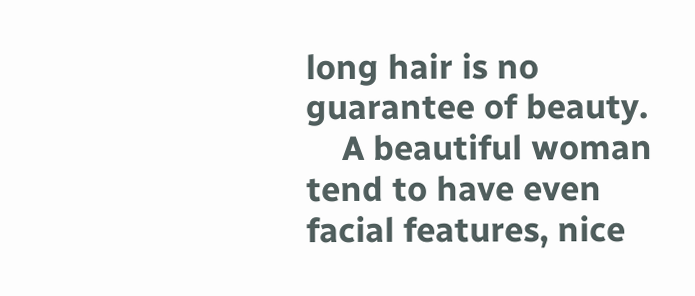long hair is no guarantee of beauty.
    A beautiful woman tend to have even facial features, nice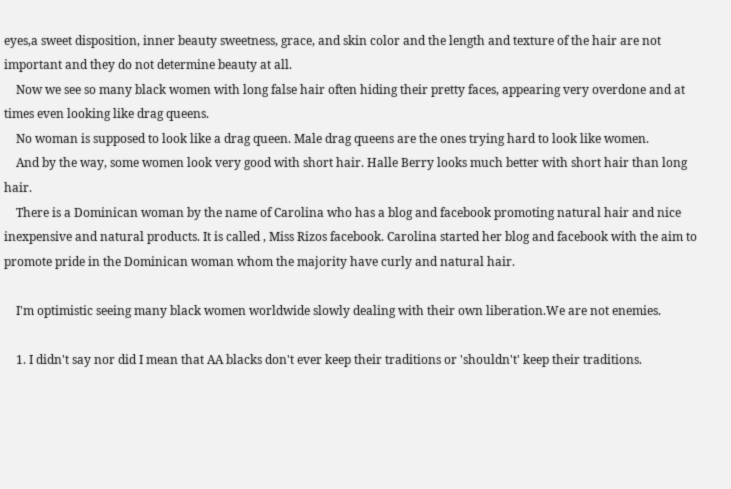eyes,a sweet disposition, inner beauty sweetness, grace, and skin color and the length and texture of the hair are not important and they do not determine beauty at all.
    Now we see so many black women with long false hair often hiding their pretty faces, appearing very overdone and at times even looking like drag queens.
    No woman is supposed to look like a drag queen. Male drag queens are the ones trying hard to look like women.
    And by the way, some women look very good with short hair. Halle Berry looks much better with short hair than long hair.
    There is a Dominican woman by the name of Carolina who has a blog and facebook promoting natural hair and nice inexpensive and natural products. It is called , Miss Rizos facebook. Carolina started her blog and facebook with the aim to promote pride in the Dominican woman whom the majority have curly and natural hair.

    I'm optimistic seeing many black women worldwide slowly dealing with their own liberation.We are not enemies.

    1. I didn't say nor did I mean that AA blacks don't ever keep their traditions or 'shouldn't' keep their traditions.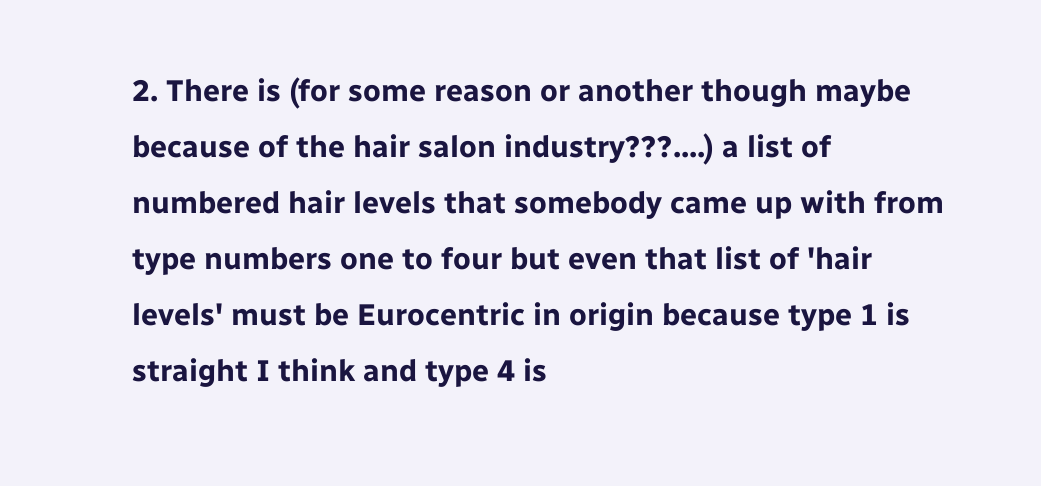2. There is (for some reason or another though maybe because of the hair salon industry???....) a list of numbered hair levels that somebody came up with from type numbers one to four but even that list of 'hair levels' must be Eurocentric in origin because type 1 is straight I think and type 4 is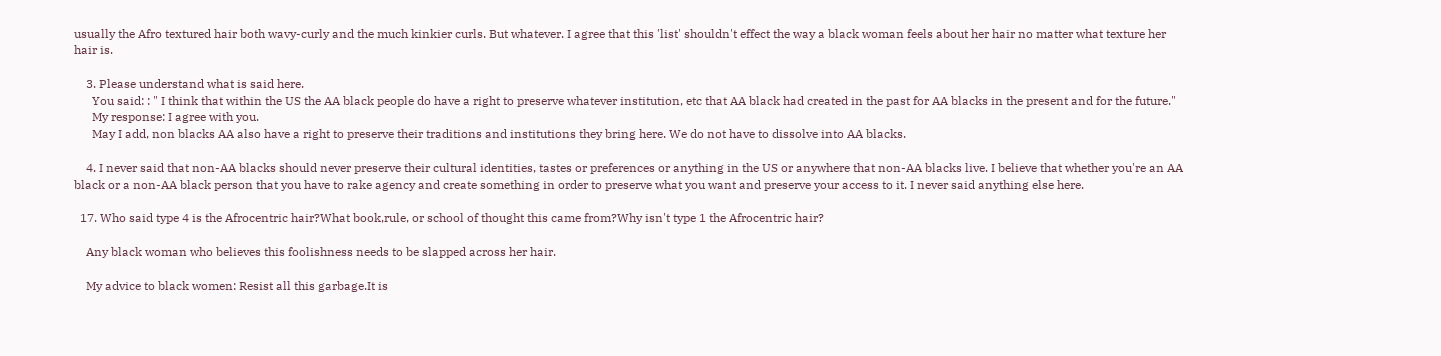usually the Afro textured hair both wavy-curly and the much kinkier curls. But whatever. I agree that this 'list' shouldn't effect the way a black woman feels about her hair no matter what texture her hair is.

    3. Please understand what is said here.
      You said: : " I think that within the US the AA black people do have a right to preserve whatever institution, etc that AA black had created in the past for AA blacks in the present and for the future."
      My response: I agree with you.
      May I add, non blacks AA also have a right to preserve their traditions and institutions they bring here. We do not have to dissolve into AA blacks.

    4. I never said that non-AA blacks should never preserve their cultural identities, tastes or preferences or anything in the US or anywhere that non-AA blacks live. I believe that whether you're an AA black or a non-AA black person that you have to rake agency and create something in order to preserve what you want and preserve your access to it. I never said anything else here.

  17. Who said type 4 is the Afrocentric hair?What book,rule, or school of thought this came from?Why isn't type 1 the Afrocentric hair?

    Any black woman who believes this foolishness needs to be slapped across her hair.

    My advice to black women: Resist all this garbage.It is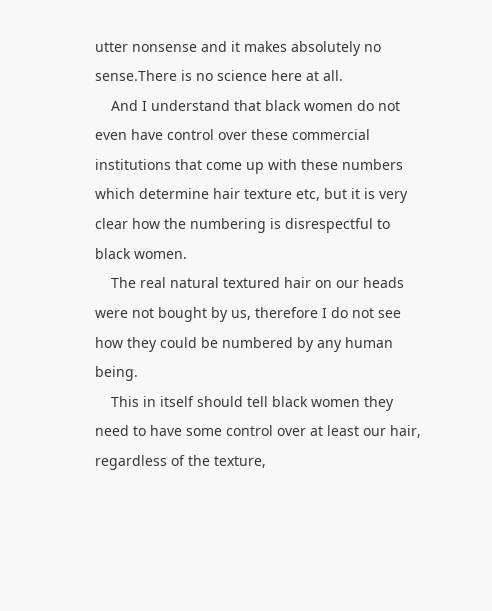utter nonsense and it makes absolutely no sense.There is no science here at all.
    And I understand that black women do not even have control over these commercial institutions that come up with these numbers which determine hair texture etc, but it is very clear how the numbering is disrespectful to black women.
    The real natural textured hair on our heads were not bought by us, therefore I do not see how they could be numbered by any human being.
    This in itself should tell black women they need to have some control over at least our hair, regardless of the texture,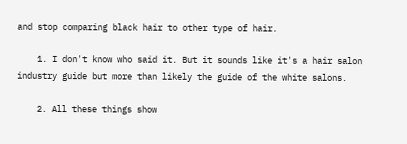and stop comparing black hair to other type of hair.

    1. I don't know who said it. But it sounds like it's a hair salon industry guide but more than likely the guide of the white salons.

    2. All these things show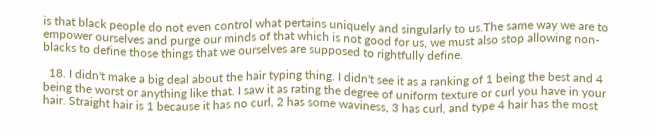is that black people do not even control what pertains uniquely and singularly to us.The same way we are to empower ourselves and purge our minds of that which is not good for us, we must also stop allowing non-blacks to define those things that we ourselves are supposed to rightfully define.

  18. I didn't make a big deal about the hair typing thing. I didn't see it as a ranking of 1 being the best and 4 being the worst or anything like that. I saw it as rating the degree of uniform texture or curl you have in your hair. Straight hair is 1 because it has no curl, 2 has some waviness, 3 has curl, and type 4 hair has the most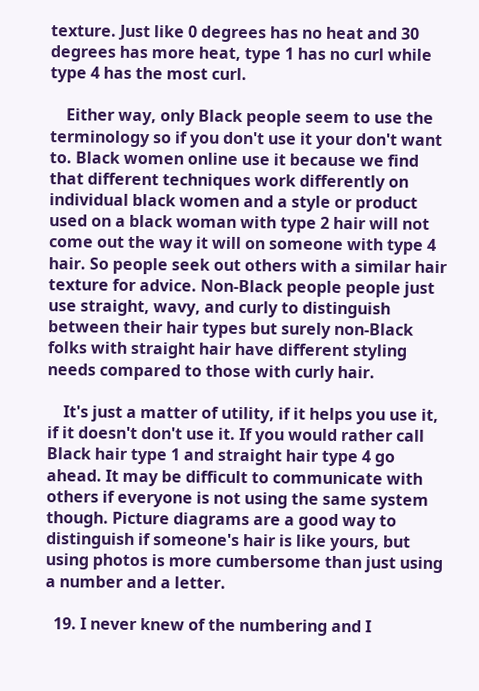texture. Just like 0 degrees has no heat and 30 degrees has more heat, type 1 has no curl while type 4 has the most curl.

    Either way, only Black people seem to use the terminology so if you don't use it your don't want to. Black women online use it because we find that different techniques work differently on individual black women and a style or product used on a black woman with type 2 hair will not come out the way it will on someone with type 4 hair. So people seek out others with a similar hair texture for advice. Non-Black people people just use straight, wavy, and curly to distinguish between their hair types but surely non-Black folks with straight hair have different styling needs compared to those with curly hair.

    It's just a matter of utility, if it helps you use it, if it doesn't don't use it. If you would rather call Black hair type 1 and straight hair type 4 go ahead. It may be difficult to communicate with others if everyone is not using the same system though. Picture diagrams are a good way to distinguish if someone's hair is like yours, but using photos is more cumbersome than just using a number and a letter.

  19. I never knew of the numbering and I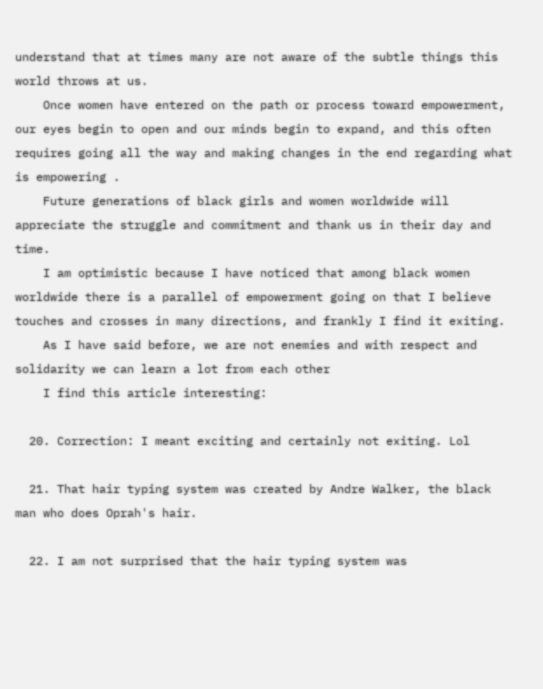understand that at times many are not aware of the subtle things this world throws at us.
    Once women have entered on the path or process toward empowerment, our eyes begin to open and our minds begin to expand, and this often requires going all the way and making changes in the end regarding what is empowering .
    Future generations of black girls and women worldwide will appreciate the struggle and commitment and thank us in their day and time.
    I am optimistic because I have noticed that among black women worldwide there is a parallel of empowerment going on that I believe touches and crosses in many directions, and frankly I find it exiting.
    As I have said before, we are not enemies and with respect and solidarity we can learn a lot from each other
    I find this article interesting:

  20. Correction: I meant exciting and certainly not exiting. Lol

  21. That hair typing system was created by Andre Walker, the black man who does Oprah's hair.

  22. I am not surprised that the hair typing system was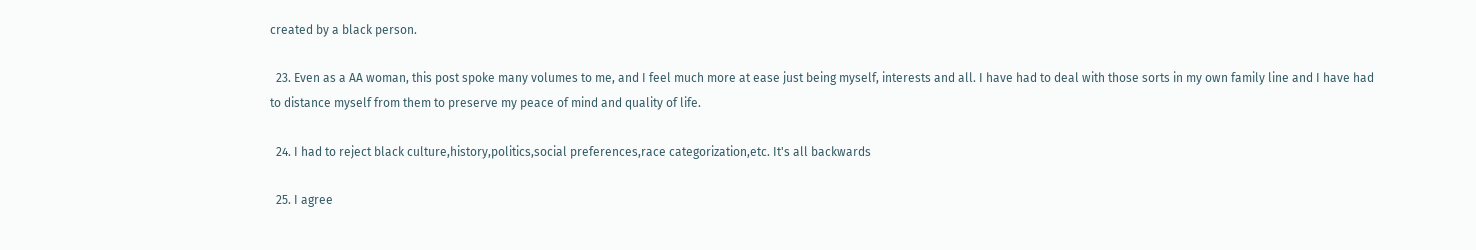created by a black person.

  23. Even as a AA woman, this post spoke many volumes to me, and I feel much more at ease just being myself, interests and all. I have had to deal with those sorts in my own family line and I have had to distance myself from them to preserve my peace of mind and quality of life.

  24. I had to reject black culture,history,politics,social preferences,race categorization,etc. It's all backwards

  25. I agree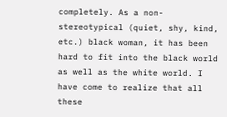completely. As a non-stereotypical (quiet, shy, kind, etc.) black woman, it has been hard to fit into the black world as well as the white world. I have come to realize that all these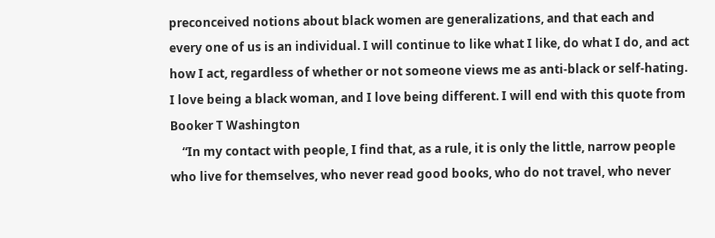preconceived notions about black women are generalizations, and that each and every one of us is an individual. I will continue to like what I like, do what I do, and act how I act, regardless of whether or not someone views me as anti-black or self-hating. I love being a black woman, and I love being different. I will end with this quote from Booker T Washington
    “In my contact with people, I find that, as a rule, it is only the little, narrow people who live for themselves, who never read good books, who do not travel, who never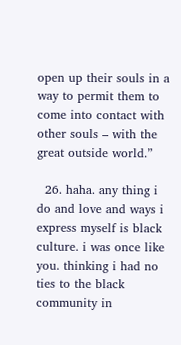open up their souls in a way to permit them to come into contact with other souls – with the great outside world.”

  26. haha. any thing i do and love and ways i express myself is black culture. i was once like you. thinking i had no ties to the black community in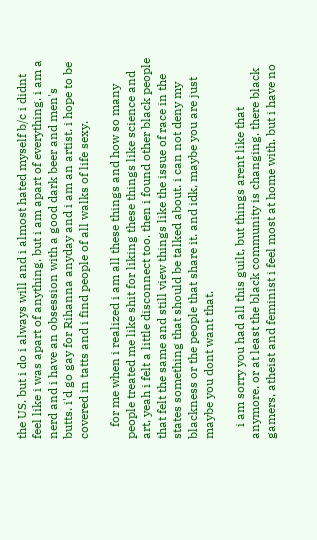the US. but i do i always will and i almost hated myself b/c i didnt feel like i was apart of anything. but i am apart of everything. i am a nerd and i have an obsession with a good dark beer and men's butts. i'd go gay for Rihanna anyday and i am an artist. i hope to be covered in tatts and i find people of all walks of life sexy.

    for me when i realized i am all these things and how so many people treated me like shit for liking these things like science and art, yeah i felt a little disconnect too. then i found other black people that felt the same and still view things like the issue of race in the states something that should be talked about. i can not deny my blackness or the people that share it. and idk, maybe you are just maybe you dont want that.

    i am sorry you had all this guilt, but things arent like that anymore. or at least the black community is changing. there black gamers, atheist and feminist i feel most at home with. but i have no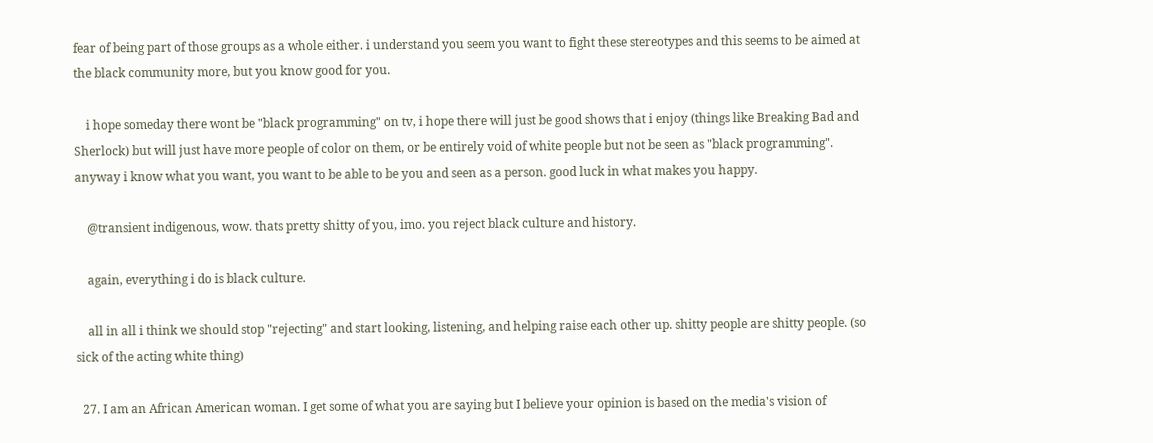fear of being part of those groups as a whole either. i understand you seem you want to fight these stereotypes and this seems to be aimed at the black community more, but you know good for you.

    i hope someday there wont be "black programming" on tv, i hope there will just be good shows that i enjoy (things like Breaking Bad and Sherlock) but will just have more people of color on them, or be entirely void of white people but not be seen as "black programming". anyway i know what you want, you want to be able to be you and seen as a person. good luck in what makes you happy.

    @transient indigenous, wow. thats pretty shitty of you, imo. you reject black culture and history.

    again, everything i do is black culture.

    all in all i think we should stop "rejecting" and start looking, listening, and helping raise each other up. shitty people are shitty people. (so sick of the acting white thing)

  27. I am an African American woman. I get some of what you are saying but I believe your opinion is based on the media's vision of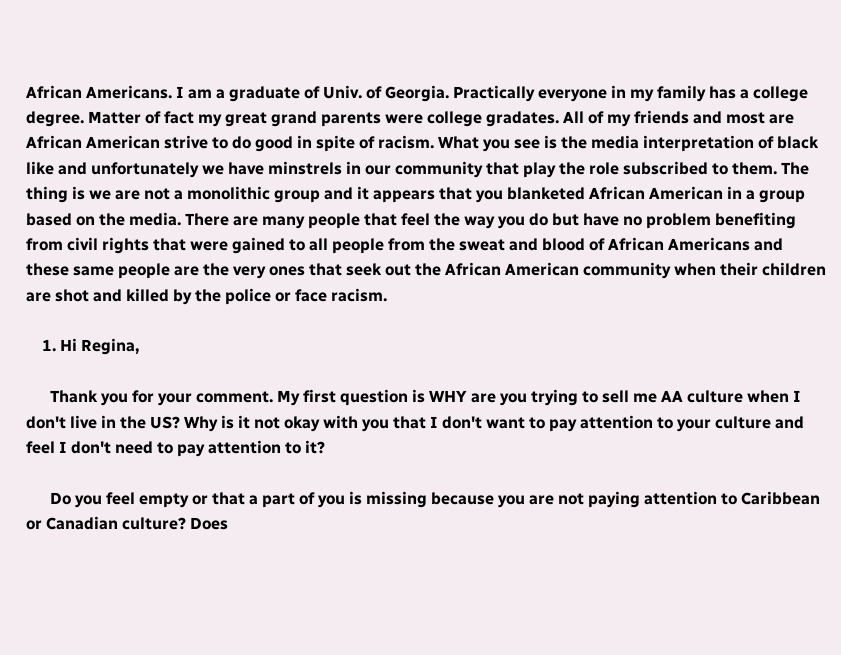African Americans. I am a graduate of Univ. of Georgia. Practically everyone in my family has a college degree. Matter of fact my great grand parents were college gradates. All of my friends and most are African American strive to do good in spite of racism. What you see is the media interpretation of black like and unfortunately we have minstrels in our community that play the role subscribed to them. The thing is we are not a monolithic group and it appears that you blanketed African American in a group based on the media. There are many people that feel the way you do but have no problem benefiting from civil rights that were gained to all people from the sweat and blood of African Americans and these same people are the very ones that seek out the African American community when their children are shot and killed by the police or face racism.

    1. Hi Regina,

      Thank you for your comment. My first question is WHY are you trying to sell me AA culture when I don't live in the US? Why is it not okay with you that I don't want to pay attention to your culture and feel I don't need to pay attention to it?

      Do you feel empty or that a part of you is missing because you are not paying attention to Caribbean or Canadian culture? Does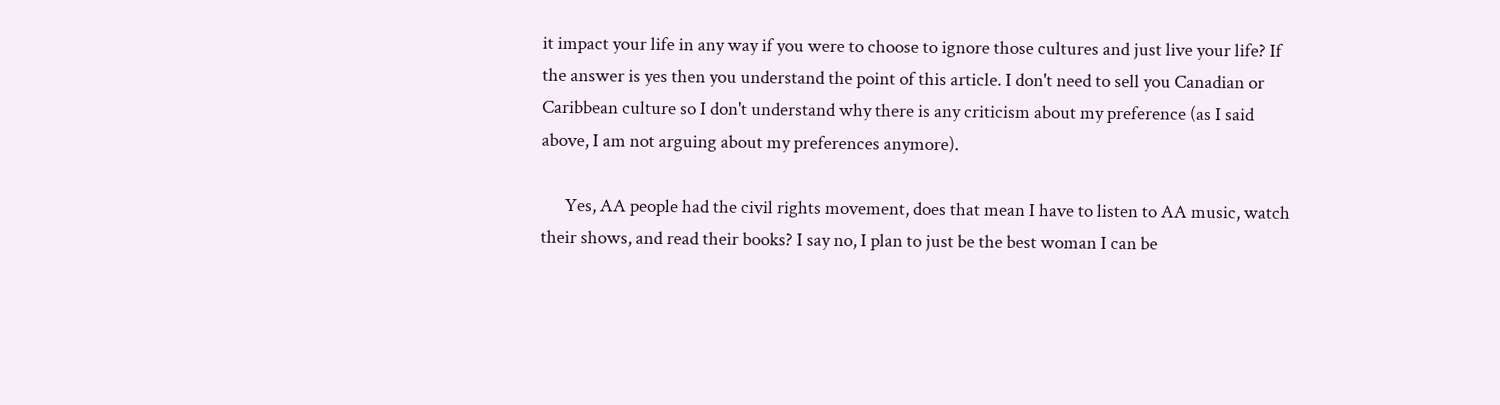it impact your life in any way if you were to choose to ignore those cultures and just live your life? If the answer is yes then you understand the point of this article. I don't need to sell you Canadian or Caribbean culture so I don't understand why there is any criticism about my preference (as I said above, I am not arguing about my preferences anymore).

      Yes, AA people had the civil rights movement, does that mean I have to listen to AA music, watch their shows, and read their books? I say no, I plan to just be the best woman I can be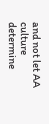and not let AA culture determine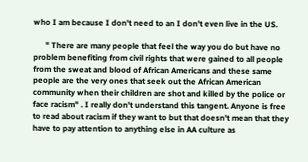who I am because I don't need to an I don't even live in the US.

      " There are many people that feel the way you do but have no problem benefiting from civil rights that were gained to all people from the sweat and blood of African Americans and these same people are the very ones that seek out the African American community when their children are shot and killed by the police or face racism" . I really don't understand this tangent. Anyone is free to read about racism if they want to but that doesn't mean that they have to pay attention to anything else in AA culture as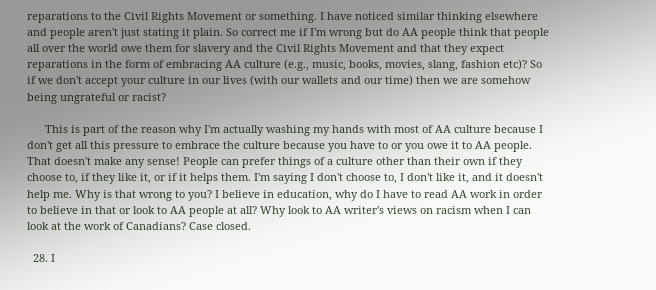reparations to the Civil Rights Movement or something. I have noticed similar thinking elsewhere and people aren't just stating it plain. So correct me if I'm wrong but do AA people think that people all over the world owe them for slavery and the Civil Rights Movement and that they expect reparations in the form of embracing AA culture (e.g., music, books, movies, slang, fashion etc)? So if we don't accept your culture in our lives (with our wallets and our time) then we are somehow being ungrateful or racist?

      This is part of the reason why I'm actually washing my hands with most of AA culture because I don't get all this pressure to embrace the culture because you have to or you owe it to AA people. That doesn't make any sense! People can prefer things of a culture other than their own if they choose to, if they like it, or if it helps them. I'm saying I don't choose to, I don't like it, and it doesn't help me. Why is that wrong to you? I believe in education, why do I have to read AA work in order to believe in that or look to AA people at all? Why look to AA writer's views on racism when I can look at the work of Canadians? Case closed.

  28. I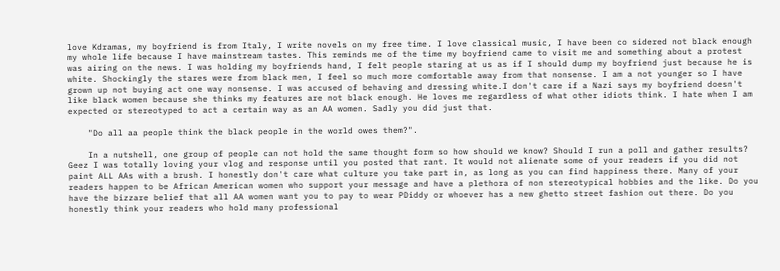love Kdramas, my boyfriend is from Italy, I write novels on my free time. I love classical music, I have been co sidered not black enough my whole life because I have mainstream tastes. This reminds me of the time my boyfriend came to visit me and something about a protest was airing on the news. I was holding my boyfriends hand, I felt people staring at us as if I should dump my boyfriend just because he is white. Shockingly the stares were from black men, I feel so much more comfortable away from that nonsense. I am a not younger so I have grown up not buying act one way nonsense. I was accused of behaving and dressing white.I don't care if a Nazi says my boyfriend doesn't like black women because she thinks my features are not black enough. He loves me regardless of what other idiots think. I hate when I am expected or stereotyped to act a certain way as an AA women. Sadly you did just that.

    "Do all aa people think the black people in the world owes them?".

    In a nutshell, one group of people can not hold the same thought form so how should we know? Should I run a poll and gather results? Geez I was totally loving your vlog and response until you posted that rant. It would not alienate some of your readers if you did not paint ALL AAs with a brush. I honestly don't care what culture you take part in, as long as you can find happiness there. Many of your readers happen to be African American women who support your message and have a plethora of non stereotypical hobbies and the like. Do you have the bizzare belief that all AA women want you to pay to wear PDiddy or whoever has a new ghetto street fashion out there. Do you honestly think your readers who hold many professional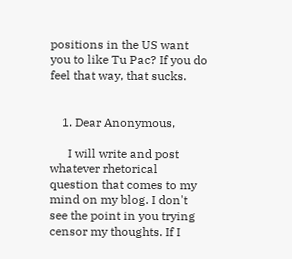positions in the US want you to like Tu Pac? If you do feel that way, that sucks.


    1. Dear Anonymous,

      I will write and post whatever rhetorical question that comes to my mind on my blog. I don't see the point in you trying censor my thoughts. If I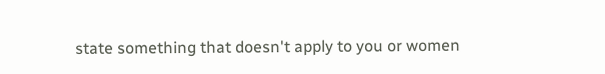state something that doesn't apply to you or women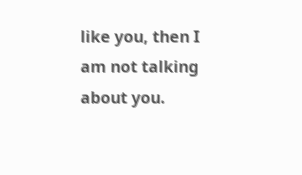like you, then I am not talking about you.